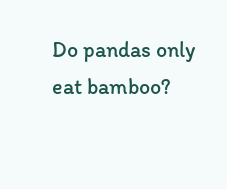Do pandas only eat bamboo?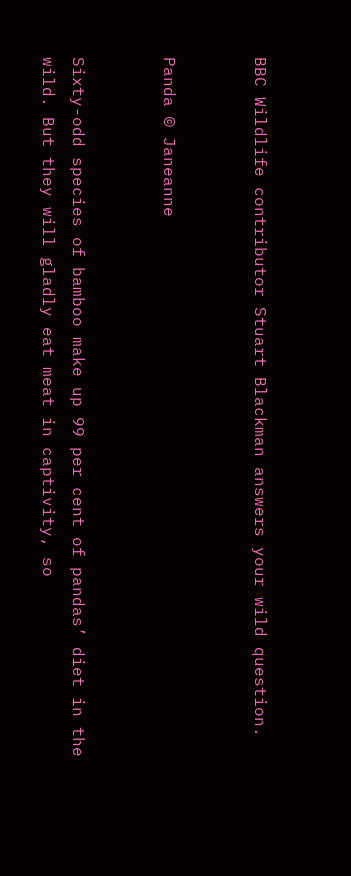BBC Wildlife contributor Stuart Blackman answers your wild question.


Panda © Janeanne


Sixty-odd species of bamboo make up 99 per cent of pandas’ diet in the wild. But they will gladly eat meat in captivity, so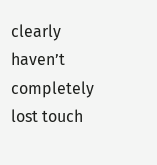clearly haven’t completely lost touch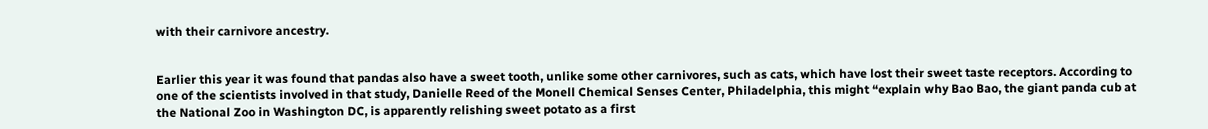with their carnivore ancestry.


Earlier this year it was found that pandas also have a sweet tooth, unlike some other carnivores, such as cats, which have lost their sweet taste receptors. According to one of the scientists involved in that study, Danielle Reed of the Monell Chemical Senses Center, Philadelphia, this might “explain why Bao Bao, the giant panda cub at the National Zoo in Washington DC, is apparently relishing sweet potato as a first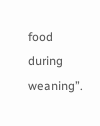food during weaning”.